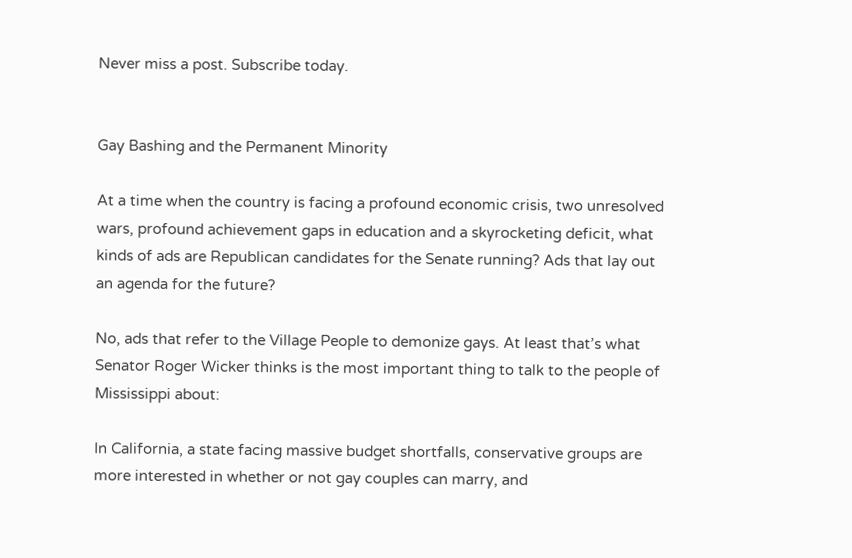Never miss a post. Subscribe today.


Gay Bashing and the Permanent Minority

At a time when the country is facing a profound economic crisis, two unresolved wars, profound achievement gaps in education and a skyrocketing deficit, what kinds of ads are Republican candidates for the Senate running? Ads that lay out an agenda for the future?

No, ads that refer to the Village People to demonize gays. At least that’s what Senator Roger Wicker thinks is the most important thing to talk to the people of Mississippi about:

In California, a state facing massive budget shortfalls, conservative groups are more interested in whether or not gay couples can marry, and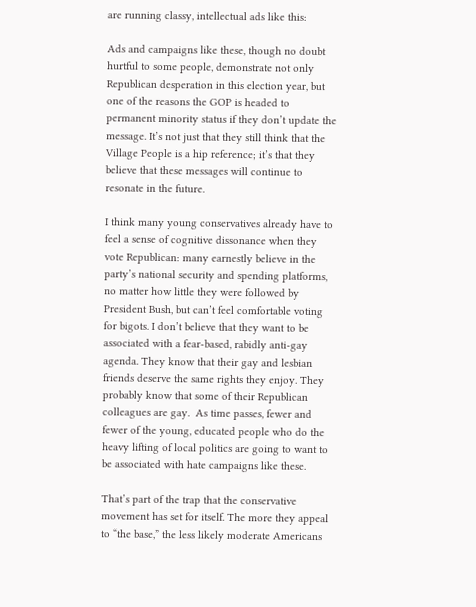are running classy, intellectual ads like this:

Ads and campaigns like these, though no doubt hurtful to some people, demonstrate not only Republican desperation in this election year, but one of the reasons the GOP is headed to permanent minority status if they don’t update the message. It’s not just that they still think that the Village People is a hip reference; it’s that they believe that these messages will continue to resonate in the future.

I think many young conservatives already have to feel a sense of cognitive dissonance when they vote Republican: many earnestly believe in the party’s national security and spending platforms, no matter how little they were followed by President Bush, but can’t feel comfortable voting for bigots. I don’t believe that they want to be associated with a fear-based, rabidly anti-gay agenda. They know that their gay and lesbian friends deserve the same rights they enjoy. They probably know that some of their Republican colleagues are gay.  As time passes, fewer and fewer of the young, educated people who do the heavy lifting of local politics are going to want to be associated with hate campaigns like these.

That’s part of the trap that the conservative movement has set for itself. The more they appeal to “the base,” the less likely moderate Americans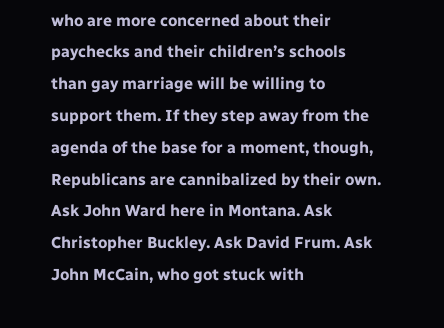who are more concerned about their paychecks and their children’s schools than gay marriage will be willing to support them. If they step away from the agenda of the base for a moment, though, Republicans are cannibalized by their own. Ask John Ward here in Montana. Ask Christopher Buckley. Ask David Frum. Ask John McCain, who got stuck with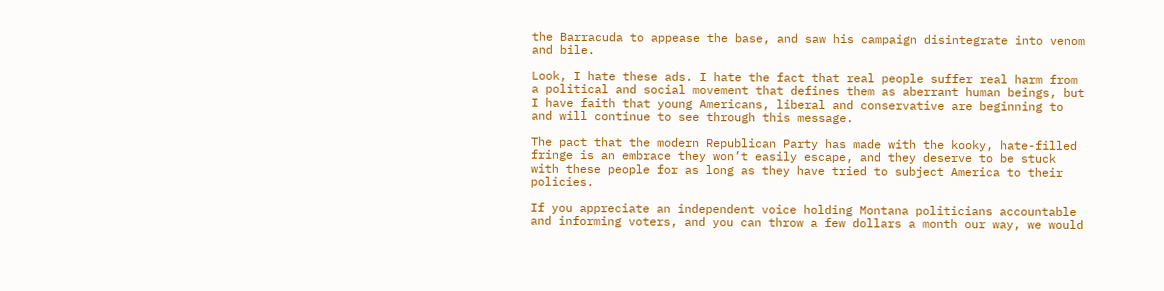the Barracuda to appease the base, and saw his campaign disintegrate into venom and bile.

Look, I hate these ads. I hate the fact that real people suffer real harm from a political and social movement that defines them as aberrant human beings, but I have faith that young Americans, liberal and conservative are beginning to and will continue to see through this message.

The pact that the modern Republican Party has made with the kooky, hate-filled fringe is an embrace they won’t easily escape, and they deserve to be stuck with these people for as long as they have tried to subject America to their policies.

If you appreciate an independent voice holding Montana politicians accountable and informing voters, and you can throw a few dollars a month our way, we would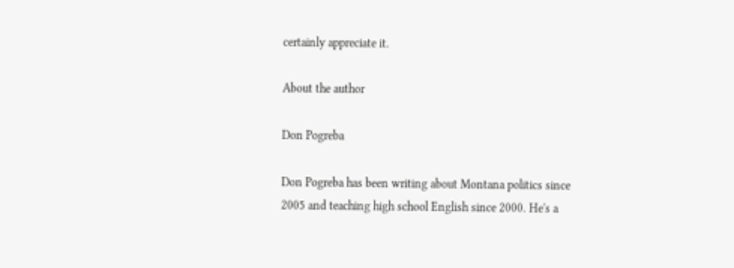certainly appreciate it.

About the author

Don Pogreba

Don Pogreba has been writing about Montana politics since 2005 and teaching high school English since 2000. He's a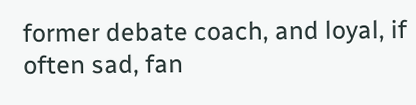former debate coach, and loyal, if often sad, fan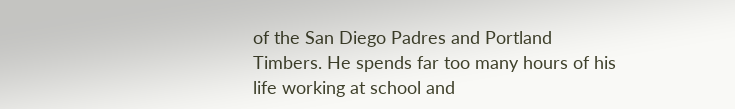of the San Diego Padres and Portland Timbers. He spends far too many hours of his life working at school and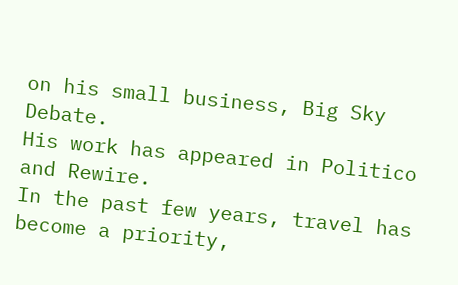on his small business, Big Sky Debate.
His work has appeared in Politico and Rewire.
In the past few years, travel has become a priority,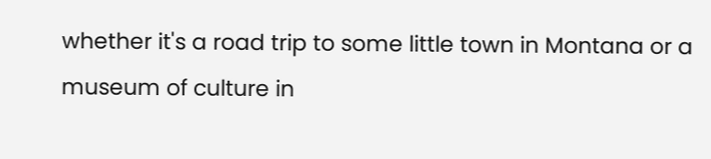whether it's a road trip to some little town in Montana or a museum of culture in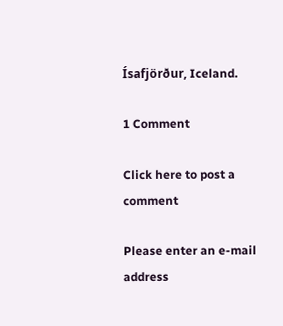Ísafjörður, Iceland.

1 Comment

Click here to post a comment

Please enter an e-mail address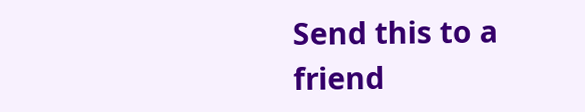Send this to a friend